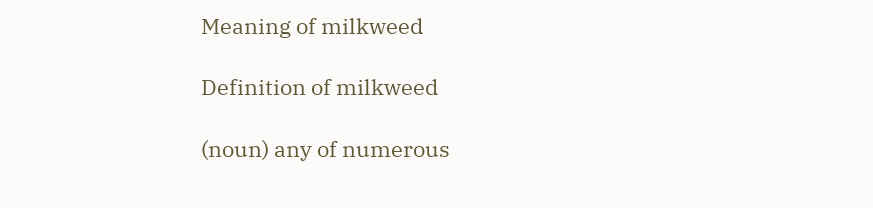Meaning of milkweed

Definition of milkweed

(noun) any of numerous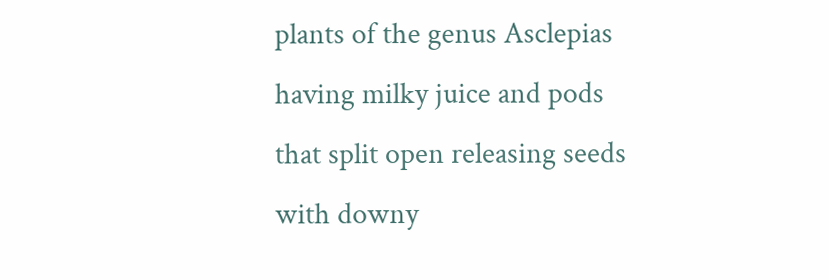plants of the genus Asclepias having milky juice and pods that split open releasing seeds with downy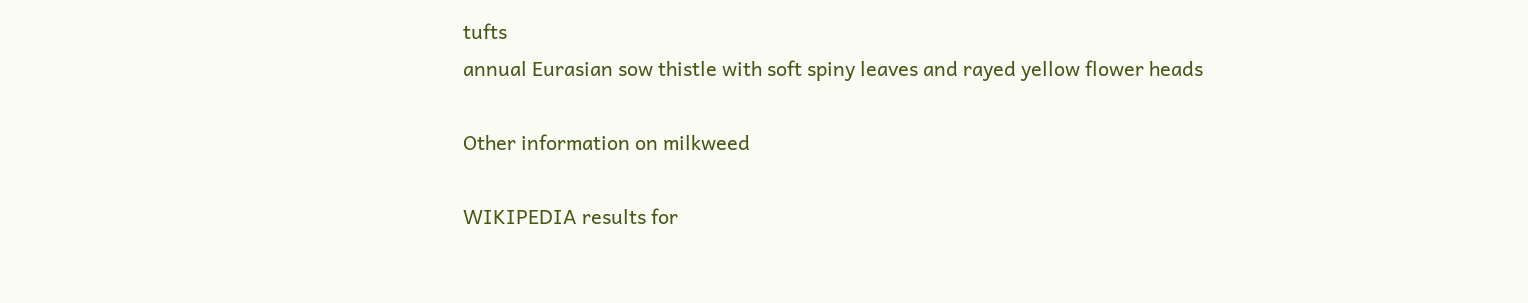tufts
annual Eurasian sow thistle with soft spiny leaves and rayed yellow flower heads

Other information on milkweed

WIKIPEDIA results for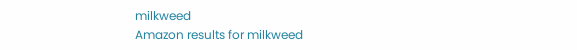milkweed
Amazon results for milkweed